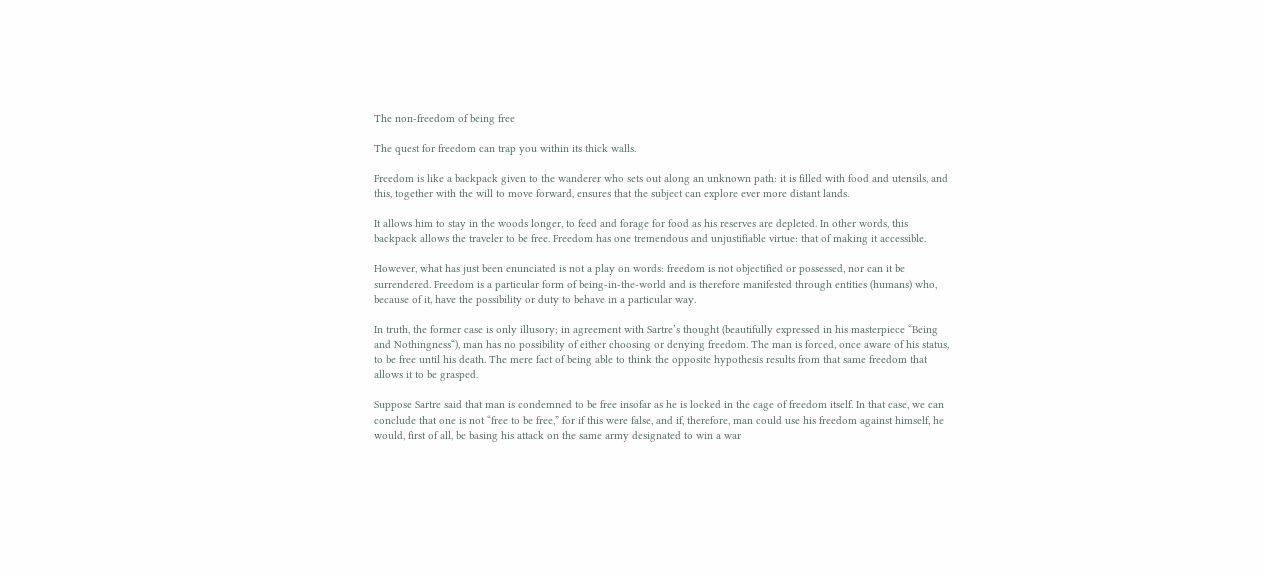The non-freedom of being free

The quest for freedom can trap you within its thick walls.

Freedom is like a backpack given to the wanderer who sets out along an unknown path: it is filled with food and utensils, and this, together with the will to move forward, ensures that the subject can explore ever more distant lands.

It allows him to stay in the woods longer, to feed and forage for food as his reserves are depleted. In other words, this backpack allows the traveler to be free. Freedom has one tremendous and unjustifiable virtue: that of making it accessible.

However, what has just been enunciated is not a play on words: freedom is not objectified or possessed, nor can it be surrendered. Freedom is a particular form of being-in-the-world and is therefore manifested through entities (humans) who, because of it, have the possibility or duty to behave in a particular way.

In truth, the former case is only illusory; in agreement with Sartre’s thought (beautifully expressed in his masterpiece “Being and Nothingness“), man has no possibility of either choosing or denying freedom. The man is forced, once aware of his status, to be free until his death. The mere fact of being able to think the opposite hypothesis results from that same freedom that allows it to be grasped.

Suppose Sartre said that man is condemned to be free insofar as he is locked in the cage of freedom itself. In that case, we can conclude that one is not “free to be free,” for if this were false, and if, therefore, man could use his freedom against himself, he would, first of all, be basing his attack on the same army designated to win a war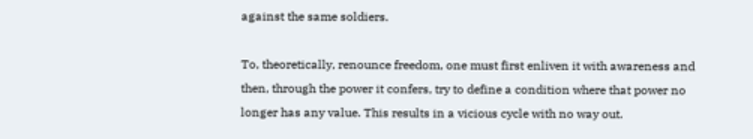against the same soldiers.

To, theoretically, renounce freedom, one must first enliven it with awareness and then, through the power it confers, try to define a condition where that power no longer has any value. This results in a vicious cycle with no way out.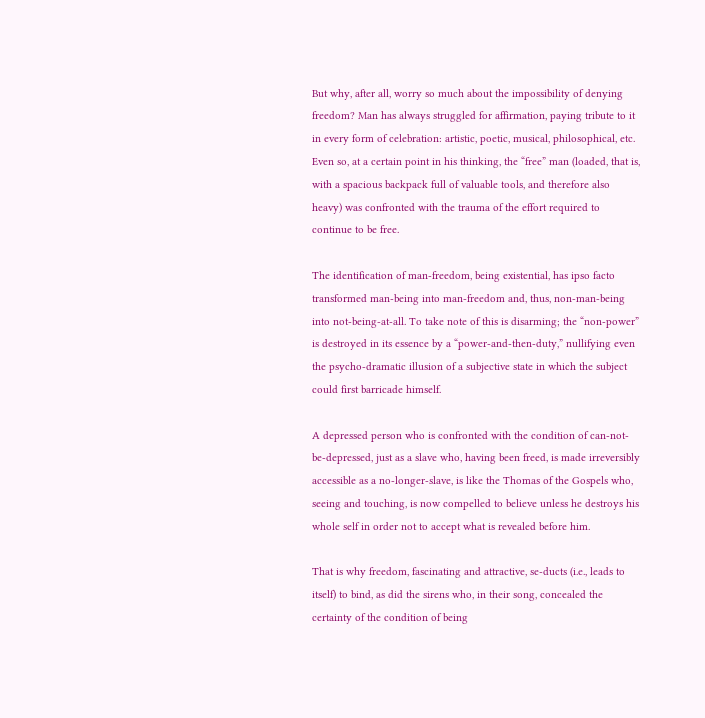But why, after all, worry so much about the impossibility of denying freedom? Man has always struggled for affirmation, paying tribute to it in every form of celebration: artistic, poetic, musical, philosophical, etc. Even so, at a certain point in his thinking, the “free” man (loaded, that is, with a spacious backpack full of valuable tools, and therefore also heavy) was confronted with the trauma of the effort required to continue to be free.

The identification of man-freedom, being existential, has ipso facto transformed man-being into man-freedom and, thus, non-man-being into not-being-at-all. To take note of this is disarming; the “non-power” is destroyed in its essence by a “power-and-then-duty,” nullifying even the psycho-dramatic illusion of a subjective state in which the subject could first barricade himself.

A depressed person who is confronted with the condition of can-not-be-depressed, just as a slave who, having been freed, is made irreversibly accessible as a no-longer-slave, is like the Thomas of the Gospels who, seeing and touching, is now compelled to believe unless he destroys his whole self in order not to accept what is revealed before him.

That is why freedom, fascinating and attractive, se-ducts (i.e., leads to itself) to bind, as did the sirens who, in their song, concealed the certainty of the condition of being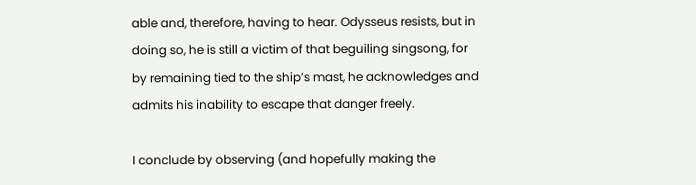able and, therefore, having to hear. Odysseus resists, but in doing so, he is still a victim of that beguiling singsong, for by remaining tied to the ship’s mast, he acknowledges and admits his inability to escape that danger freely.

I conclude by observing (and hopefully making the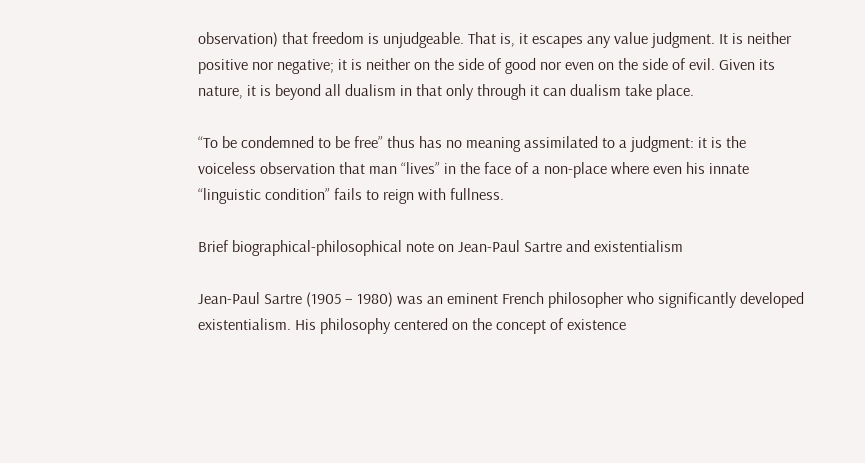observation) that freedom is unjudgeable. That is, it escapes any value judgment. It is neither positive nor negative; it is neither on the side of good nor even on the side of evil. Given its nature, it is beyond all dualism in that only through it can dualism take place.

“To be condemned to be free” thus has no meaning assimilated to a judgment: it is the voiceless observation that man “lives” in the face of a non-place where even his innate “linguistic condition” fails to reign with fullness.

Brief biographical-philosophical note on Jean-Paul Sartre and existentialism

Jean-Paul Sartre (1905 – 1980) was an eminent French philosopher who significantly developed existentialism. His philosophy centered on the concept of existence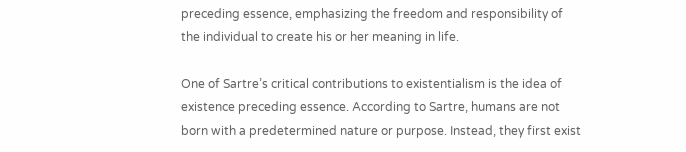preceding essence, emphasizing the freedom and responsibility of the individual to create his or her meaning in life.

One of Sartre’s critical contributions to existentialism is the idea of existence preceding essence. According to Sartre, humans are not born with a predetermined nature or purpose. Instead, they first exist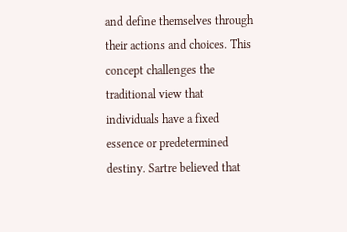and define themselves through their actions and choices. This concept challenges the traditional view that individuals have a fixed essence or predetermined destiny. Sartre believed that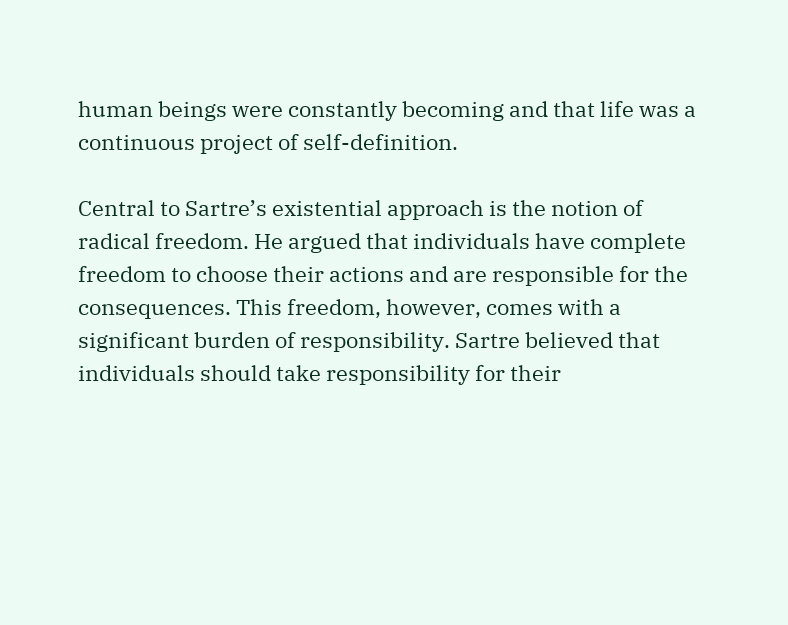human beings were constantly becoming and that life was a continuous project of self-definition.

Central to Sartre’s existential approach is the notion of radical freedom. He argued that individuals have complete freedom to choose their actions and are responsible for the consequences. This freedom, however, comes with a significant burden of responsibility. Sartre believed that individuals should take responsibility for their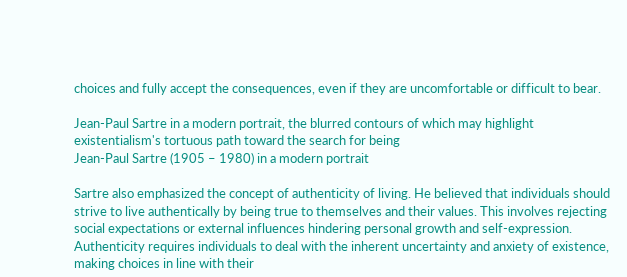choices and fully accept the consequences, even if they are uncomfortable or difficult to bear.

Jean-Paul Sartre in a modern portrait, the blurred contours of which may highlight existentialism's tortuous path toward the search for being
Jean-Paul Sartre (1905 – 1980) in a modern portrait

Sartre also emphasized the concept of authenticity of living. He believed that individuals should strive to live authentically by being true to themselves and their values. This involves rejecting social expectations or external influences hindering personal growth and self-expression. Authenticity requires individuals to deal with the inherent uncertainty and anxiety of existence, making choices in line with their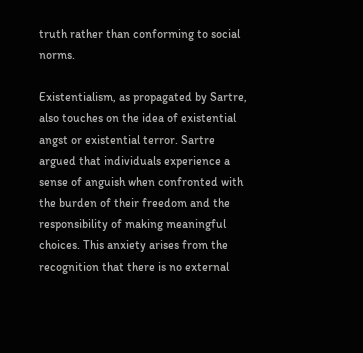truth rather than conforming to social norms.

Existentialism, as propagated by Sartre, also touches on the idea of existential angst or existential terror. Sartre argued that individuals experience a sense of anguish when confronted with the burden of their freedom and the responsibility of making meaningful choices. This anxiety arises from the recognition that there is no external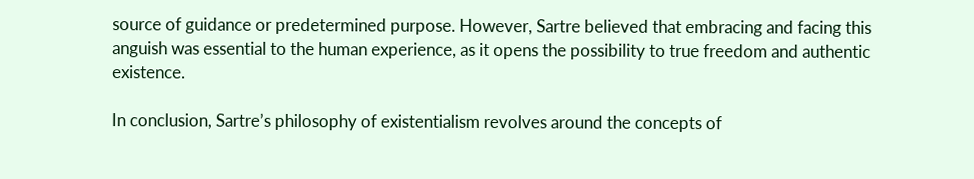source of guidance or predetermined purpose. However, Sartre believed that embracing and facing this anguish was essential to the human experience, as it opens the possibility to true freedom and authentic existence.

In conclusion, Sartre’s philosophy of existentialism revolves around the concepts of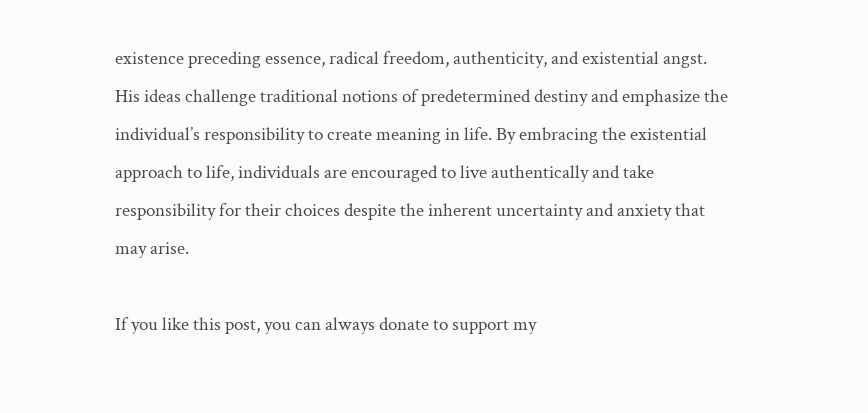existence preceding essence, radical freedom, authenticity, and existential angst. His ideas challenge traditional notions of predetermined destiny and emphasize the individual’s responsibility to create meaning in life. By embracing the existential approach to life, individuals are encouraged to live authentically and take responsibility for their choices despite the inherent uncertainty and anxiety that may arise.

If you like this post, you can always donate to support my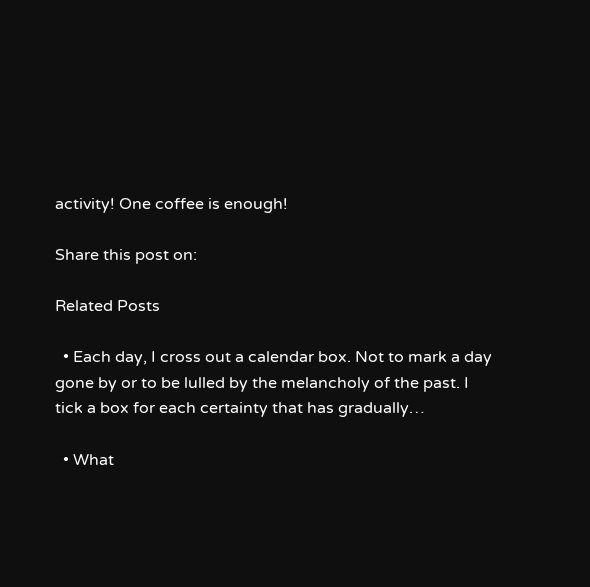activity! One coffee is enough!

Share this post on:

Related Posts

  • Each day, I cross out a calendar box. Not to mark a day gone by or to be lulled by the melancholy of the past. I tick a box for each certainty that has gradually…

  • What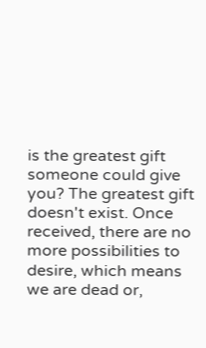is the greatest gift someone could give you? The greatest gift doesn't exist. Once received, there are no more possibilities to desire, which means we are dead or,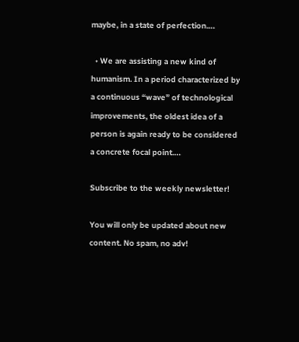maybe, in a state of perfection.…

  • We are assisting a new kind of humanism. In a period characterized by a continuous “wave” of technological improvements, the oldest idea of a person is again ready to be considered a concrete focal point.…

Subscribe to the weekly newsletter!

You will only be updated about new content. No spam, no adv!